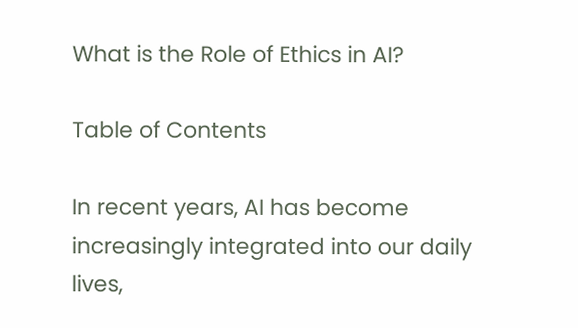What is the Role of Ethics in AI?

Table of Contents

In recent years, AI has become increasingly integrated into our daily lives,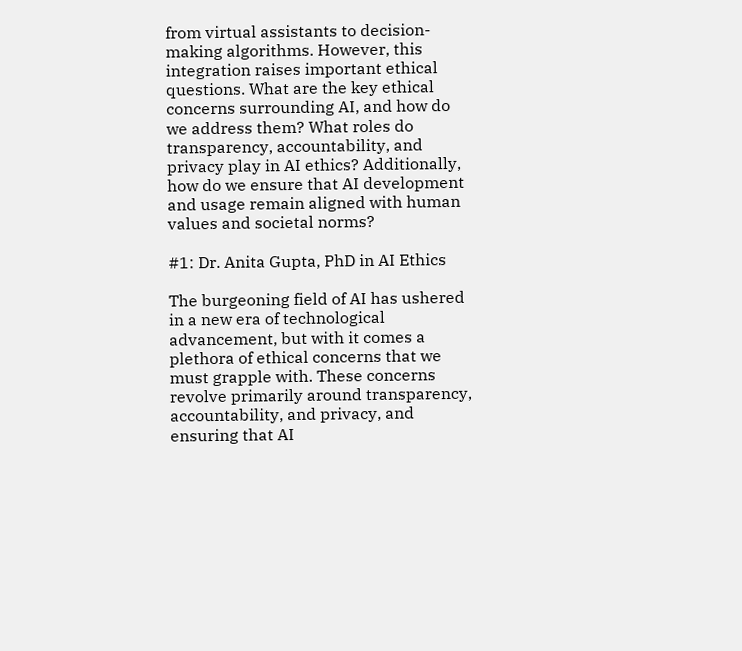from virtual assistants to decision-making algorithms. However, this integration raises important ethical questions. What are the key ethical concerns surrounding AI, and how do we address them? What roles do transparency, accountability, and privacy play in AI ethics? Additionally, how do we ensure that AI development and usage remain aligned with human values and societal norms?

#1: Dr. Anita Gupta, PhD in AI Ethics

The burgeoning field of AI has ushered in a new era of technological advancement, but with it comes a plethora of ethical concerns that we must grapple with. These concerns revolve primarily around transparency, accountability, and privacy, and ensuring that AI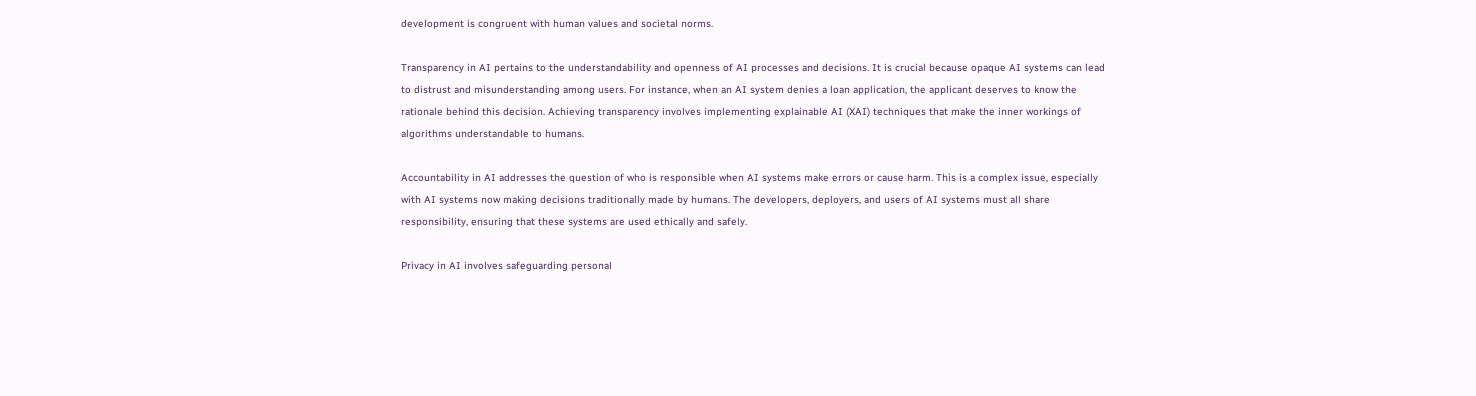development is congruent with human values and societal norms.

Transparency in AI pertains to the understandability and openness of AI processes and decisions. It is crucial because opaque AI systems can lead to distrust and misunderstanding among users. For instance, when an AI system denies a loan application, the applicant deserves to know the rationale behind this decision. Achieving transparency involves implementing explainable AI (XAI) techniques that make the inner workings of algorithms understandable to humans.

Accountability in AI addresses the question of who is responsible when AI systems make errors or cause harm. This is a complex issue, especially with AI systems now making decisions traditionally made by humans. The developers, deployers, and users of AI systems must all share responsibility, ensuring that these systems are used ethically and safely.

Privacy in AI involves safeguarding personal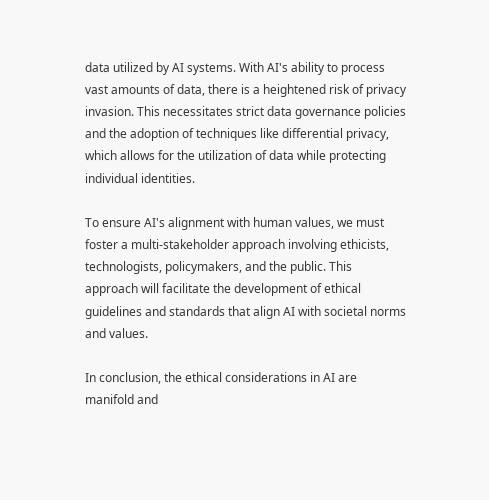data utilized by AI systems. With AI's ability to process vast amounts of data, there is a heightened risk of privacy invasion. This necessitates strict data governance policies and the adoption of techniques like differential privacy, which allows for the utilization of data while protecting individual identities.

To ensure AI's alignment with human values, we must foster a multi-stakeholder approach involving ethicists, technologists, policymakers, and the public. This approach will facilitate the development of ethical guidelines and standards that align AI with societal norms and values.

In conclusion, the ethical considerations in AI are manifold and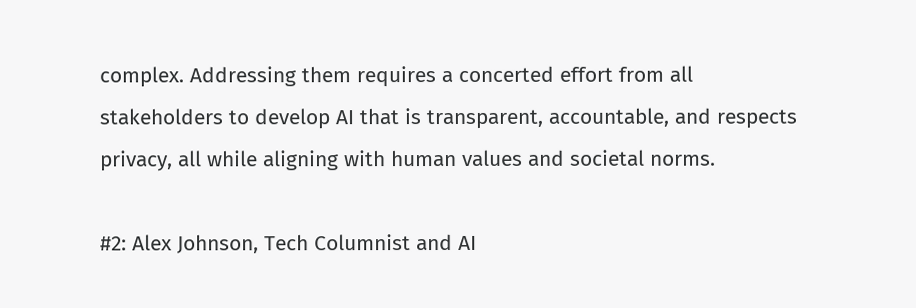complex. Addressing them requires a concerted effort from all stakeholders to develop AI that is transparent, accountable, and respects privacy, all while aligning with human values and societal norms.

#2: Alex Johnson, Tech Columnist and AI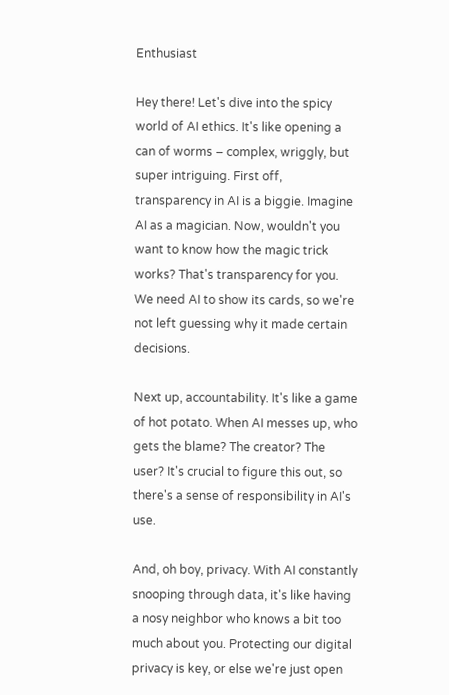Enthusiast

Hey there! Let's dive into the spicy world of AI ethics. It's like opening a can of worms – complex, wriggly, but super intriguing. First off, transparency in AI is a biggie. Imagine AI as a magician. Now, wouldn't you want to know how the magic trick works? That's transparency for you. We need AI to show its cards, so we're not left guessing why it made certain decisions.

Next up, accountability. It's like a game of hot potato. When AI messes up, who gets the blame? The creator? The user? It's crucial to figure this out, so there's a sense of responsibility in AI's use.

And, oh boy, privacy. With AI constantly snooping through data, it's like having a nosy neighbor who knows a bit too much about you. Protecting our digital privacy is key, or else we're just open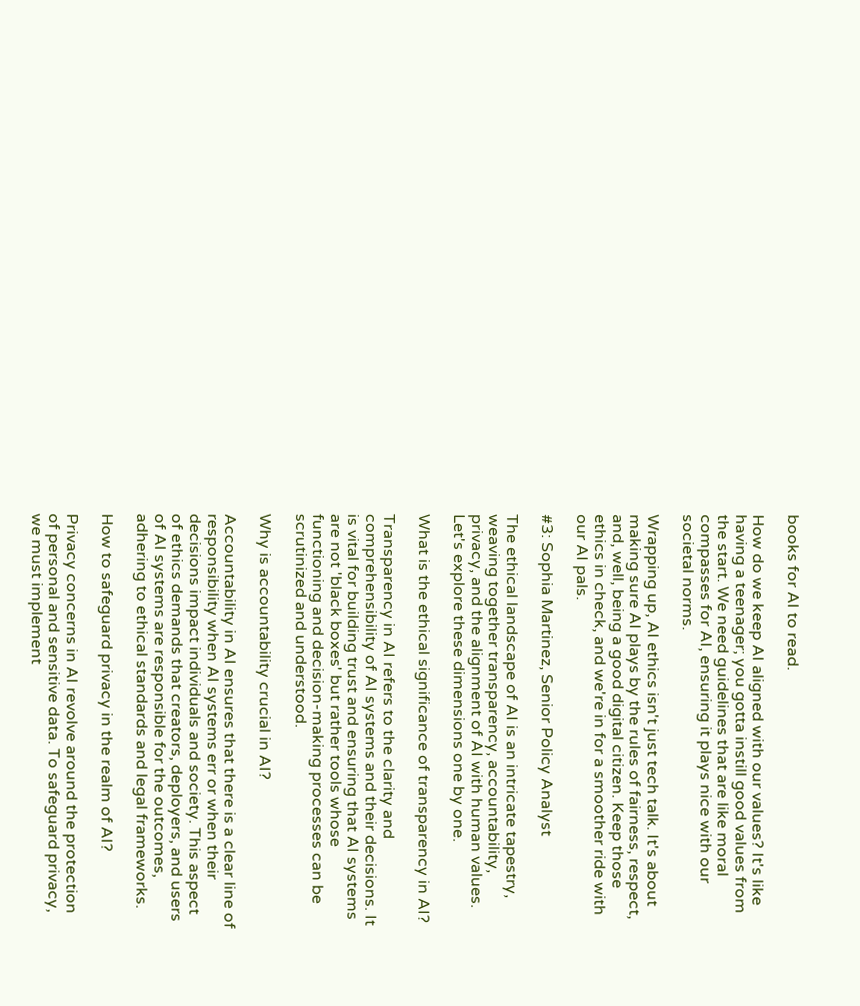books for AI to read.

How do we keep AI aligned with our values? It's like having a teenager; you gotta instill good values from the start. We need guidelines that are like moral compasses for AI, ensuring it plays nice with our societal norms.

Wrapping up, AI ethics isn't just tech talk. It's about making sure AI plays by the rules of fairness, respect, and, well, being a good digital citizen. Keep those ethics in check, and we're in for a smoother ride with our AI pals.

#3: Sophia Martinez, Senior Policy Analyst

The ethical landscape of AI is an intricate tapestry, weaving together transparency, accountability, privacy, and the alignment of AI with human values. Let's explore these dimensions one by one.

What is the ethical significance of transparency in AI?

Transparency in AI refers to the clarity and comprehensibility of AI systems and their decisions. It is vital for building trust and ensuring that AI systems are not 'black boxes' but rather tools whose functioning and decision-making processes can be scrutinized and understood.

Why is accountability crucial in AI?

Accountability in AI ensures that there is a clear line of responsibility when AI systems err or when their decisions impact individuals and society. This aspect of ethics demands that creators, deployers, and users of AI systems are responsible for the outcomes, adhering to ethical standards and legal frameworks.

How to safeguard privacy in the realm of AI?

Privacy concerns in AI revolve around the protection of personal and sensitive data. To safeguard privacy, we must implement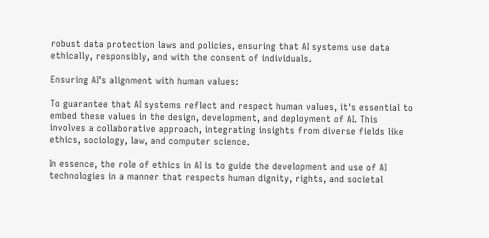robust data protection laws and policies, ensuring that AI systems use data ethically, responsibly, and with the consent of individuals.

Ensuring AI’s alignment with human values:

To guarantee that AI systems reflect and respect human values, it's essential to embed these values in the design, development, and deployment of AI. This involves a collaborative approach, integrating insights from diverse fields like ethics, sociology, law, and computer science.

In essence, the role of ethics in AI is to guide the development and use of AI technologies in a manner that respects human dignity, rights, and societal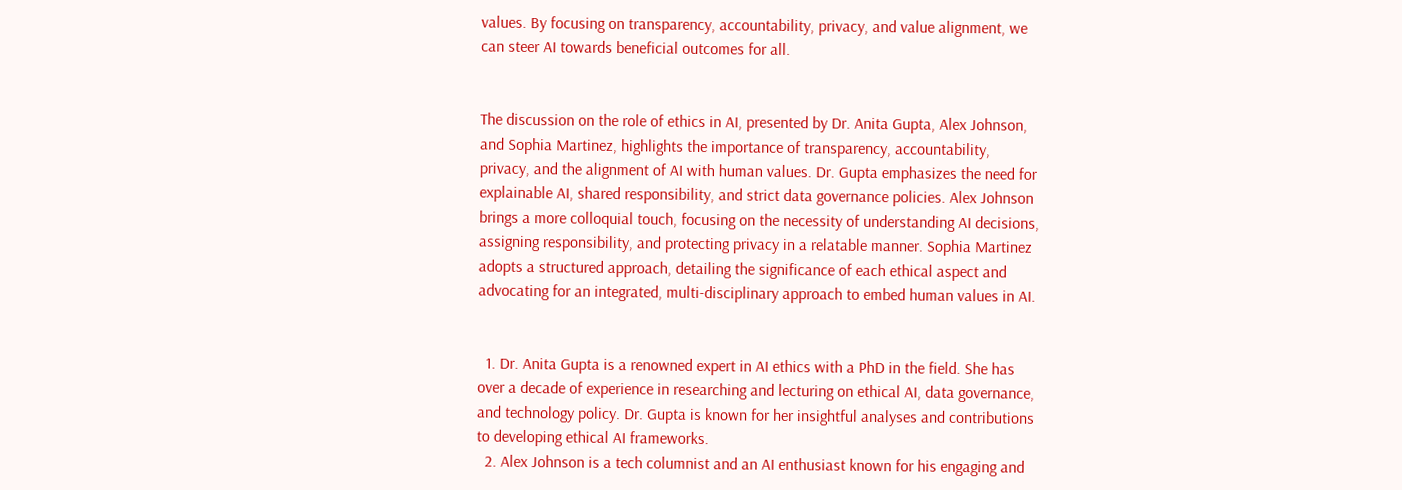values. By focusing on transparency, accountability, privacy, and value alignment, we can steer AI towards beneficial outcomes for all.


The discussion on the role of ethics in AI, presented by Dr. Anita Gupta, Alex Johnson, and Sophia Martinez, highlights the importance of transparency, accountability, privacy, and the alignment of AI with human values. Dr. Gupta emphasizes the need for explainable AI, shared responsibility, and strict data governance policies. Alex Johnson brings a more colloquial touch, focusing on the necessity of understanding AI decisions, assigning responsibility, and protecting privacy in a relatable manner. Sophia Martinez adopts a structured approach, detailing the significance of each ethical aspect and advocating for an integrated, multi-disciplinary approach to embed human values in AI.


  1. Dr. Anita Gupta is a renowned expert in AI ethics with a PhD in the field. She has over a decade of experience in researching and lecturing on ethical AI, data governance, and technology policy. Dr. Gupta is known for her insightful analyses and contributions to developing ethical AI frameworks.
  2. Alex Johnson is a tech columnist and an AI enthusiast known for his engaging and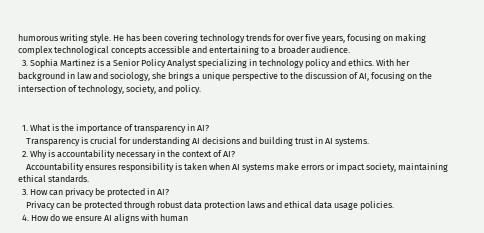humorous writing style. He has been covering technology trends for over five years, focusing on making complex technological concepts accessible and entertaining to a broader audience.
  3. Sophia Martinez is a Senior Policy Analyst specializing in technology policy and ethics. With her background in law and sociology, she brings a unique perspective to the discussion of AI, focusing on the intersection of technology, society, and policy.


  1. What is the importance of transparency in AI?
    Transparency is crucial for understanding AI decisions and building trust in AI systems.
  2. Why is accountability necessary in the context of AI?
    Accountability ensures responsibility is taken when AI systems make errors or impact society, maintaining ethical standards.
  3. How can privacy be protected in AI?
    Privacy can be protected through robust data protection laws and ethical data usage policies.
  4. How do we ensure AI aligns with human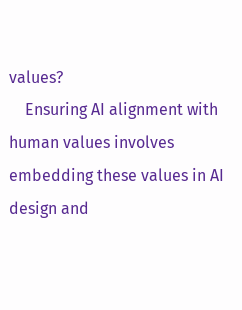values?
    Ensuring AI alignment with human values involves embedding these values in AI design and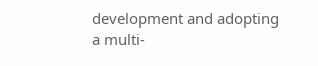development and adopting a multi-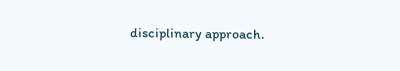disciplinary approach.